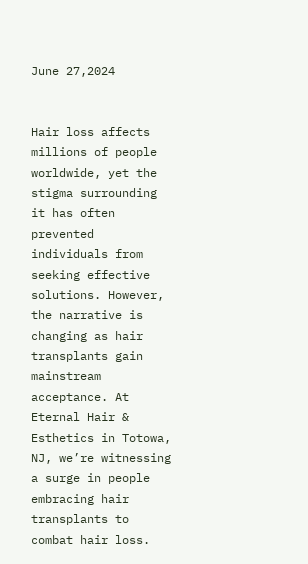June 27,2024


Hair loss affects millions of people worldwide, yet the stigma surrounding it has often prevented individuals from seeking effective solutions. However, the narrative is changing as hair transplants gain mainstream acceptance. At Eternal Hair & Esthetics in Totowa, NJ, we’re witnessing a surge in people embracing hair transplants to combat hair loss.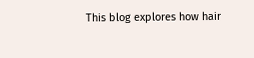This blog explores how hair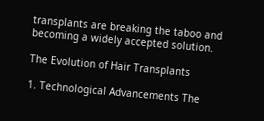transplants are breaking the taboo and becoming a widely accepted solution.

The Evolution of Hair Transplants

1. Technological Advancements The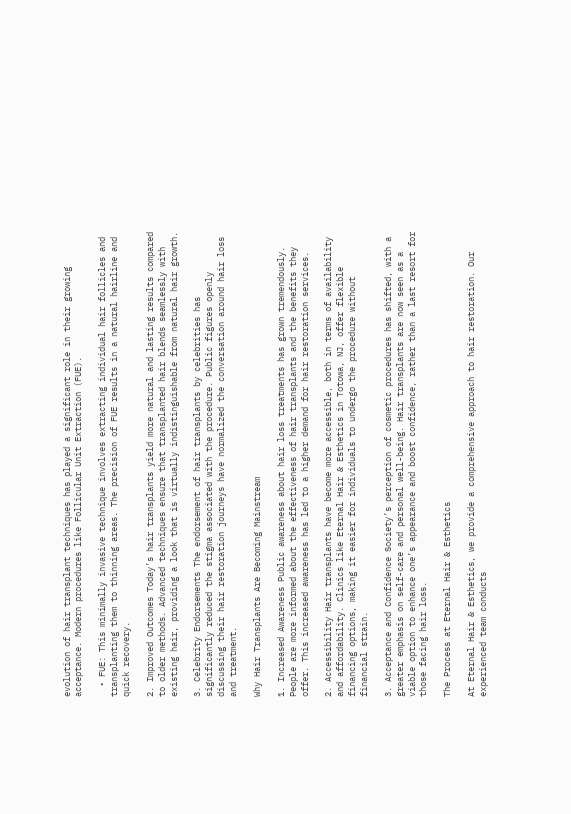evolution of hair transplant techniques has played a significant role in their growing acceptance. Modern procedures like Follicular Unit Extraction (FUE).

  • FUE: This minimally invasive technique involves extracting individual hair follicles and transplanting them to thinning areas. The precision of FUE results in a natural hairline and quick recovery.

2. Improved Outcomes Today’s hair transplants yield more natural and lasting results compared to older methods. Advanced techniques ensure that transplanted hair blends seamlessly with existing hair, providing a look that is virtually indistinguishable from natural hair growth.

3. Celebrity Endorsements The endorsement of hair transplants by celebrities has significantly reduced the stigma associated with the procedure. Public figures openly discussing their hair restoration journeys have normalized the conversation around hair loss and treatment.

Why Hair Transplants Are Becoming Mainstream

1. Increased Awareness Public awareness about hair loss treatments has grown tremendously. People are more informed about the effectiveness of hair transplants and the benefits they offer. This increased awareness has led to a higher demand for hair restoration services.

2. Accessibility Hair transplants have become more accessible, both in terms of availability and affordability. Clinics like Eternal Hair & Esthetics in Totowa, NJ, offer flexible financing options, making it easier for individuals to undergo the procedure without financial strain.

3. Acceptance and Confidence Society’s perception of cosmetic procedures has shifted, with a greater emphasis on self-care and personal well-being. Hair transplants are now seen as a viable option to enhance one’s appearance and boost confidence, rather than a last resort for those facing hair loss.

The Process at Eternal Hair & Esthetics

At Eternal Hair & Esthetics, we provide a comprehensive approach to hair restoration. Our experienced team conducts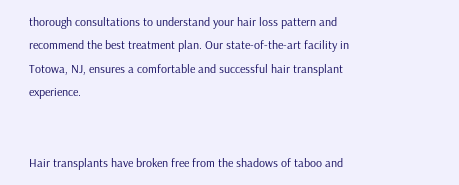thorough consultations to understand your hair loss pattern and recommend the best treatment plan. Our state-of-the-art facility in Totowa, NJ, ensures a comfortable and successful hair transplant experience.


Hair transplants have broken free from the shadows of taboo and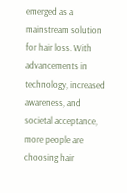emerged as a mainstream solution for hair loss. With advancements in technology, increased awareness, and societal acceptance, more people are choosing hair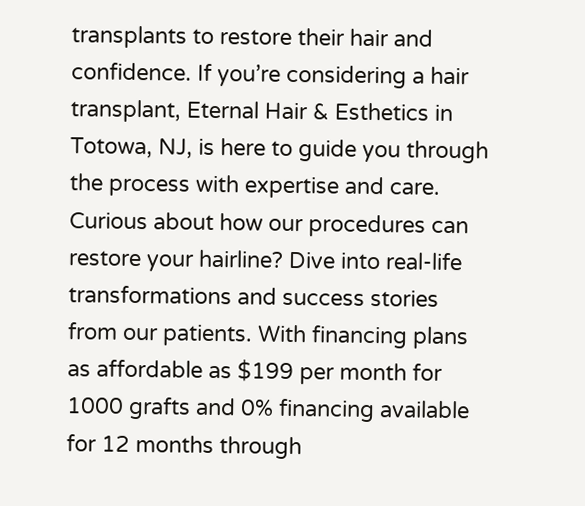transplants to restore their hair and confidence. If you’re considering a hair transplant, Eternal Hair & Esthetics in Totowa, NJ, is here to guide you through the process with expertise and care. Curious about how our procedures can restore your hairline? Dive into real-life transformations and success stories from our patients. With financing plans as affordable as $199 per month for 1000 grafts and 0% financing available for 12 months through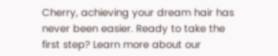Cherry, achieving your dream hair has never been easier. Ready to take the first step? Learn more about our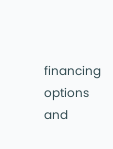financing options and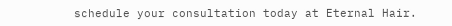schedule your consultation today at Eternal Hair.